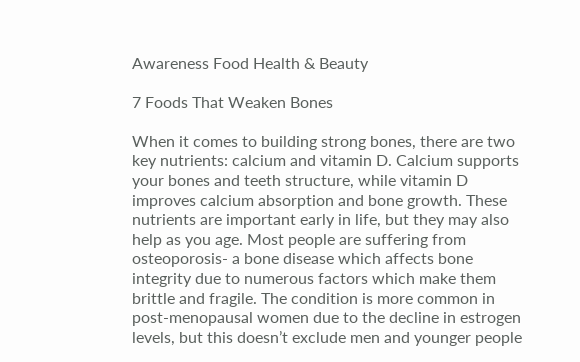Awareness Food Health & Beauty

7 Foods That Weaken Bones

When it comes to building strong bones, there are two key nutrients: calcium and vitamin D. Calcium supports your bones and teeth structure, while vitamin D improves calcium absorption and bone growth. These nutrients are important early in life, but they may also help as you age. Most people are suffering from osteoporosis- a bone disease which affects bone integrity due to numerous factors which make them brittle and fragile. The condition is more common in post-menopausal women due to the decline in estrogen levels, but this doesn’t exclude men and younger people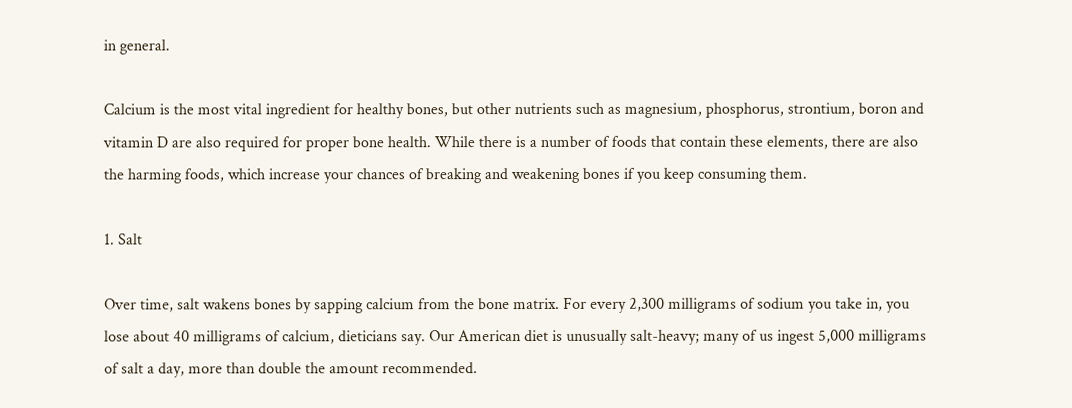in general.

Calcium is the most vital ingredient for healthy bones, but other nutrients such as magnesium, phosphorus, strontium, boron and vitamin D are also required for proper bone health. While there is a number of foods that contain these elements, there are also the harming foods, which increase your chances of breaking and weakening bones if you keep consuming them.

1. Salt

Over time, salt wakens bones by sapping calcium from the bone matrix. For every 2,300 milligrams of sodium you take in, you lose about 40 milligrams of calcium, dieticians say. Our American diet is unusually salt-heavy; many of us ingest 5,000 milligrams of salt a day, more than double the amount recommended.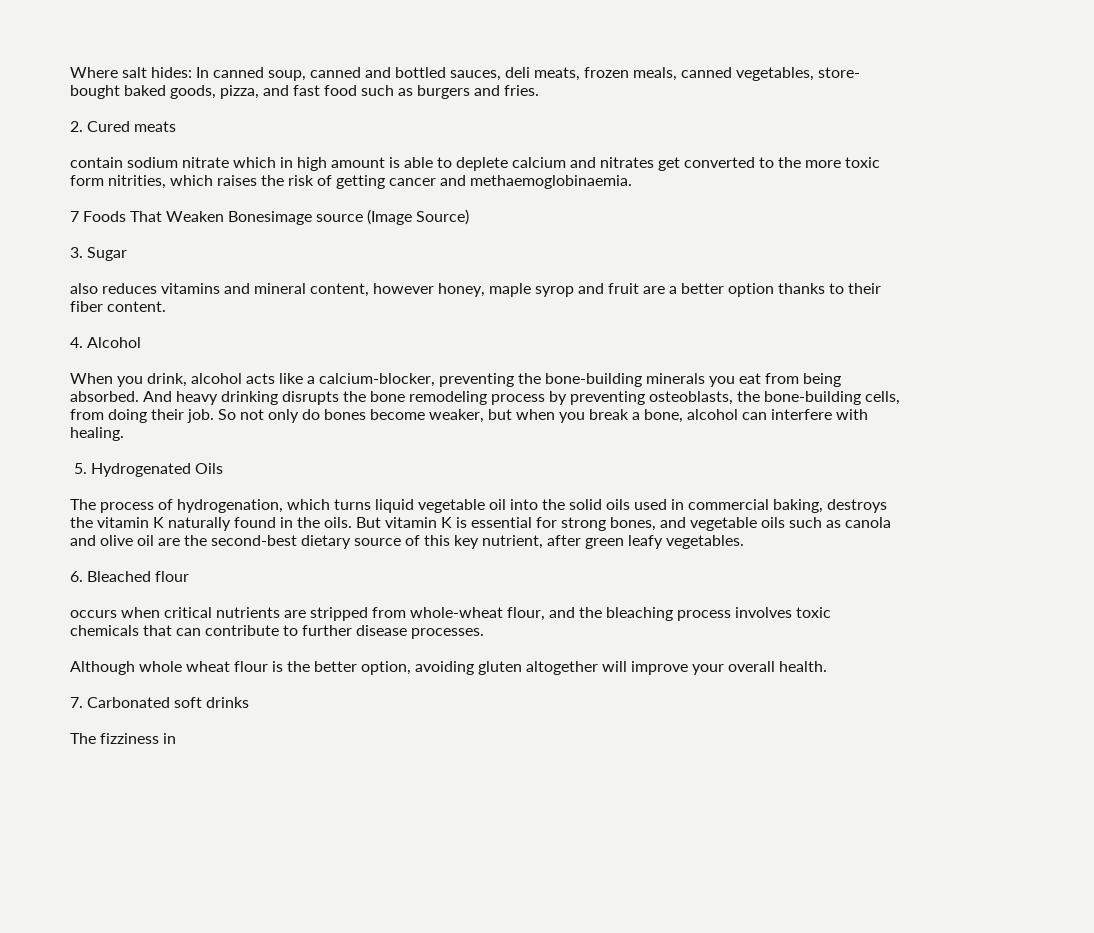Where salt hides: In canned soup, canned and bottled sauces, deli meats, frozen meals, canned vegetables, store-bought baked goods, pizza, and fast food such as burgers and fries.

2. Cured meats

contain sodium nitrate which in high amount is able to deplete calcium and nitrates get converted to the more toxic form nitrities, which raises the risk of getting cancer and methaemoglobinaemia.

7 Foods That Weaken Bonesimage source (Image Source)

3. Sugar

also reduces vitamins and mineral content, however honey, maple syrop and fruit are a better option thanks to their fiber content.

4. Alcohol

When you drink, alcohol acts like a calcium-blocker, preventing the bone-building minerals you eat from being absorbed. And heavy drinking disrupts the bone remodeling process by preventing osteoblasts, the bone-building cells, from doing their job. So not only do bones become weaker, but when you break a bone, alcohol can interfere with healing.

 5. Hydrogenated Oils

The process of hydrogenation, which turns liquid vegetable oil into the solid oils used in commercial baking, destroys the vitamin K naturally found in the oils. But vitamin K is essential for strong bones, and vegetable oils such as canola and olive oil are the second-best dietary source of this key nutrient, after green leafy vegetables.

6. Bleached flour

occurs when critical nutrients are stripped from whole-wheat flour, and the bleaching process involves toxic chemicals that can contribute to further disease processes.

Although whole wheat flour is the better option, avoiding gluten altogether will improve your overall health.

7. Carbonated soft drinks

The fizziness in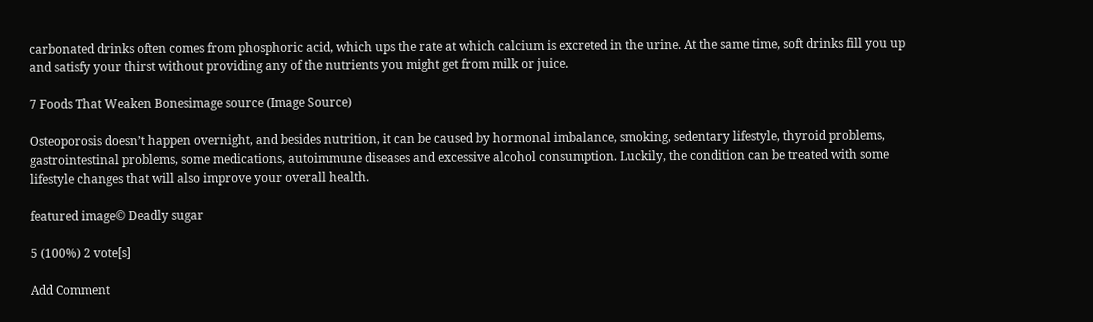carbonated drinks often comes from phosphoric acid, which ups the rate at which calcium is excreted in the urine. At the same time, soft drinks fill you up and satisfy your thirst without providing any of the nutrients you might get from milk or juice.

7 Foods That Weaken Bonesimage source (Image Source)

Osteoporosis doesn’t happen overnight, and besides nutrition, it can be caused by hormonal imbalance, smoking, sedentary lifestyle, thyroid problems, gastrointestinal problems, some medications, autoimmune diseases and excessive alcohol consumption. Luckily, the condition can be treated with some lifestyle changes that will also improve your overall health.

featured image© Deadly sugar

5 (100%) 2 vote[s]

Add Comment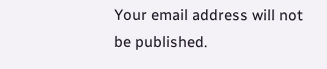Your email address will not be published.